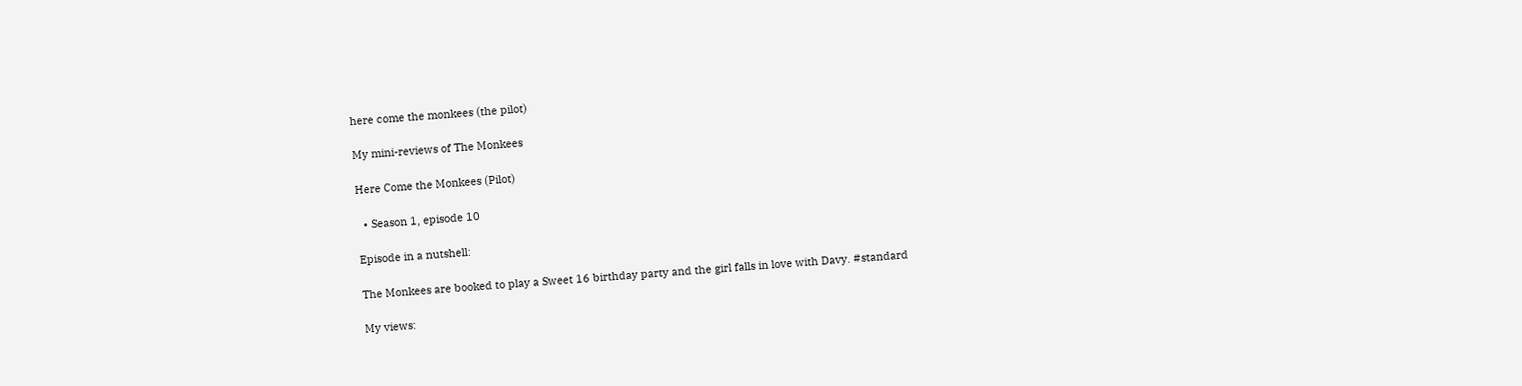here come the monkees (the pilot)

My mini-reviews of The Monkees

Here Come the Monkees (Pilot)

  • Season 1, episode 10

Episode in a nutshell:

The Monkees are booked to play a Sweet 16 birthday party and the girl falls in love with Davy. #standard

My views: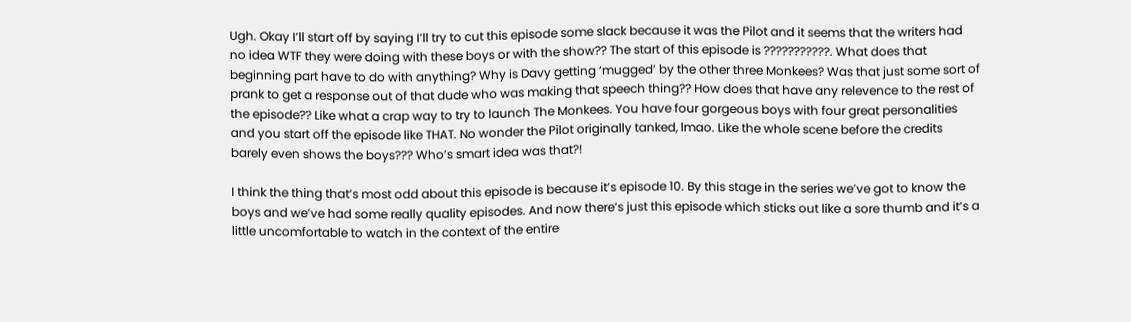Ugh. Okay I’ll start off by saying I’ll try to cut this episode some slack because it was the Pilot and it seems that the writers had no idea WTF they were doing with these boys or with the show?? The start of this episode is ???????????. What does that beginning part have to do with anything? Why is Davy getting ‘mugged’ by the other three Monkees? Was that just some sort of prank to get a response out of that dude who was making that speech thing?? How does that have any relevence to the rest of the episode?? Like what a crap way to try to launch The Monkees. You have four gorgeous boys with four great personalities and you start off the episode like THAT. No wonder the Pilot originally tanked, lmao. Like the whole scene before the credits barely even shows the boys??? Who’s smart idea was that?!

I think the thing that’s most odd about this episode is because it’s episode 10. By this stage in the series we’ve got to know the boys and we’ve had some really quality episodes. And now there’s just this episode which sticks out like a sore thumb and it’s a little uncomfortable to watch in the context of the entire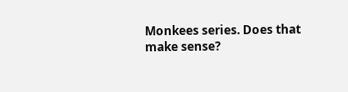Monkees series. Does that make sense?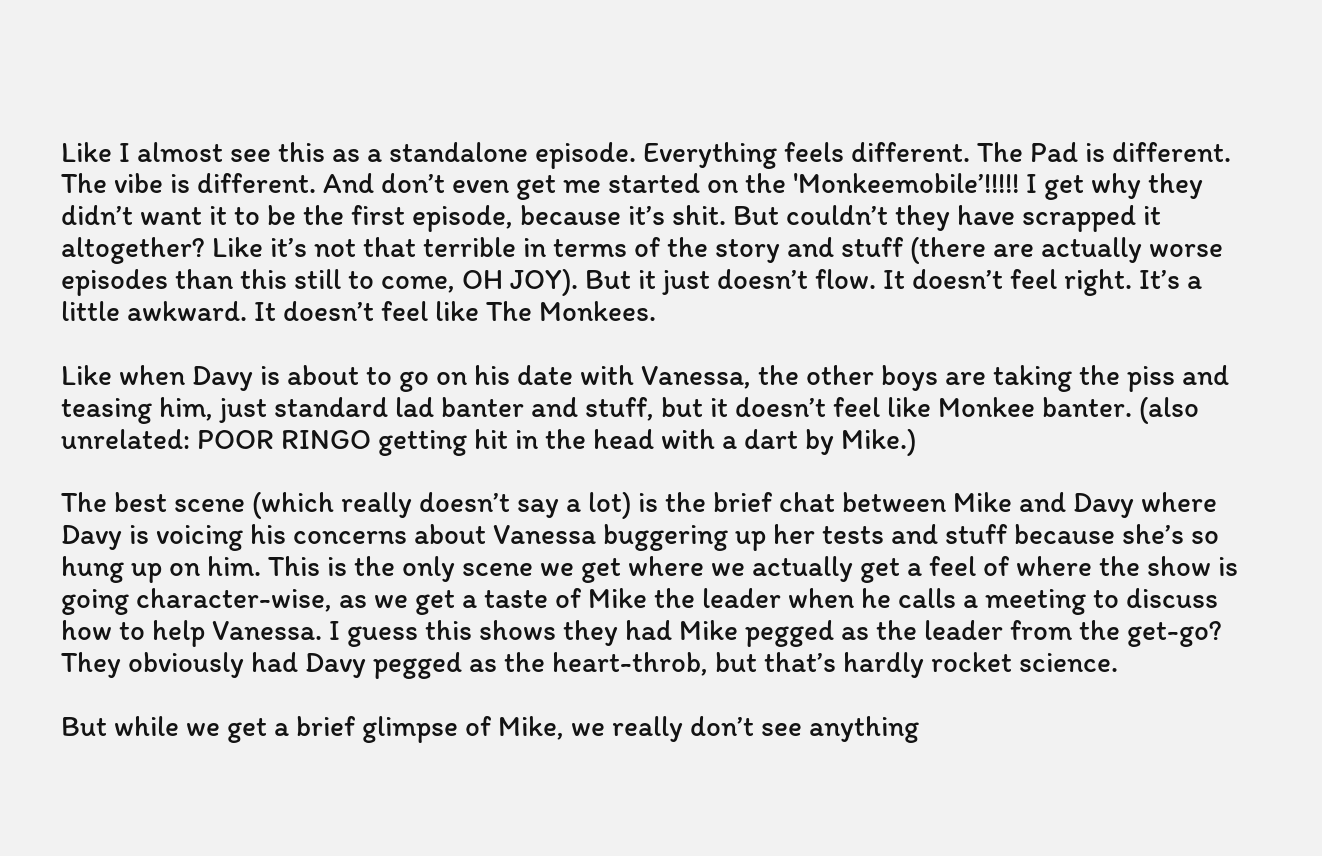Like I almost see this as a standalone episode. Everything feels different. The Pad is different. The vibe is different. And don’t even get me started on the 'Monkeemobile’!!!!! I get why they didn’t want it to be the first episode, because it’s shit. But couldn’t they have scrapped it altogether? Like it’s not that terrible in terms of the story and stuff (there are actually worse episodes than this still to come, OH JOY). But it just doesn’t flow. It doesn’t feel right. It’s a little awkward. It doesn’t feel like The Monkees.

Like when Davy is about to go on his date with Vanessa, the other boys are taking the piss and teasing him, just standard lad banter and stuff, but it doesn’t feel like Monkee banter. (also unrelated: POOR RINGO getting hit in the head with a dart by Mike.)

The best scene (which really doesn’t say a lot) is the brief chat between Mike and Davy where Davy is voicing his concerns about Vanessa buggering up her tests and stuff because she’s so hung up on him. This is the only scene we get where we actually get a feel of where the show is going character-wise, as we get a taste of Mike the leader when he calls a meeting to discuss how to help Vanessa. I guess this shows they had Mike pegged as the leader from the get-go? They obviously had Davy pegged as the heart-throb, but that’s hardly rocket science.

But while we get a brief glimpse of Mike, we really don’t see anything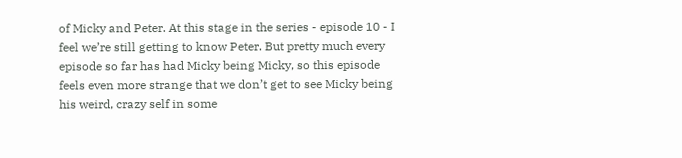of Micky and Peter. At this stage in the series - episode 10 - I feel we’re still getting to know Peter. But pretty much every episode so far has had Micky being Micky, so this episode feels even more strange that we don’t get to see Micky being his weird, crazy self in some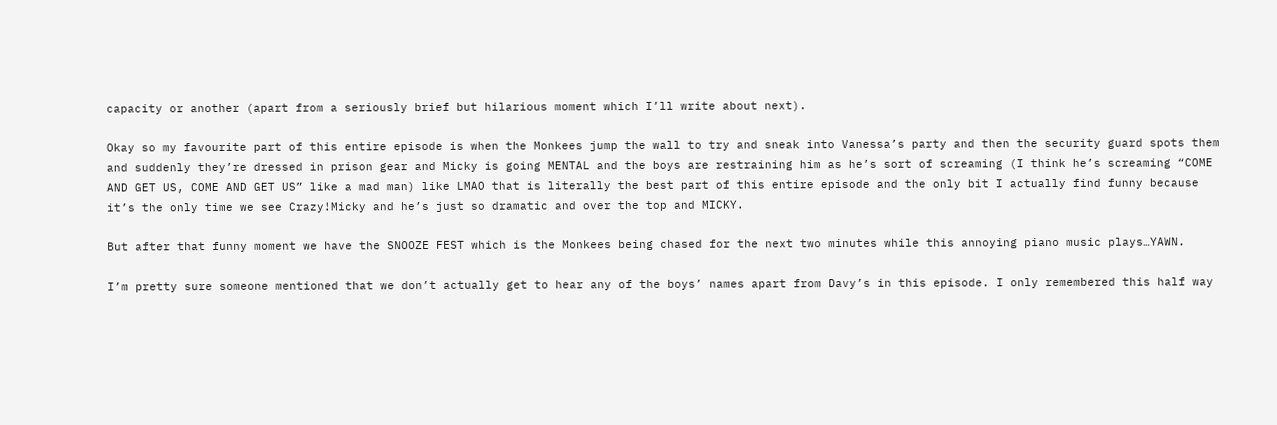capacity or another (apart from a seriously brief but hilarious moment which I’ll write about next).

Okay so my favourite part of this entire episode is when the Monkees jump the wall to try and sneak into Vanessa’s party and then the security guard spots them and suddenly they’re dressed in prison gear and Micky is going MENTAL and the boys are restraining him as he’s sort of screaming (I think he’s screaming “COME AND GET US, COME AND GET US” like a mad man) like LMAO that is literally the best part of this entire episode and the only bit I actually find funny because it’s the only time we see Crazy!Micky and he’s just so dramatic and over the top and MICKY.

But after that funny moment we have the SNOOZE FEST which is the Monkees being chased for the next two minutes while this annoying piano music plays…YAWN.

I’m pretty sure someone mentioned that we don’t actually get to hear any of the boys’ names apart from Davy’s in this episode. I only remembered this half way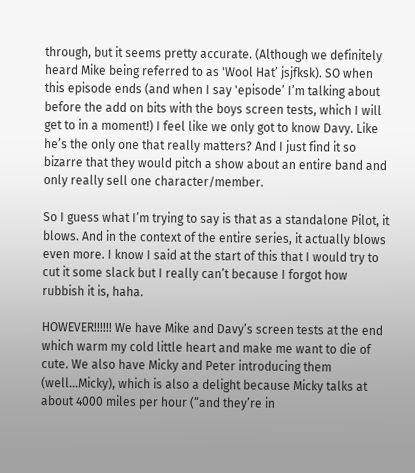through, but it seems pretty accurate. (Although we definitely heard Mike being referred to as 'Wool Hat’ jsjfksk). SO when this episode ends (and when I say 'episode’ I’m talking about before the add on bits with the boys screen tests, which I will get to in a moment!) I feel like we only got to know Davy. Like he’s the only one that really matters? And I just find it so bizarre that they would pitch a show about an entire band and only really sell one character/member.

So I guess what I’m trying to say is that as a standalone Pilot, it blows. And in the context of the entire series, it actually blows even more. I know I said at the start of this that I would try to cut it some slack but I really can’t because I forgot how rubbish it is, haha.

HOWEVER!!!!!! We have Mike and Davy’s screen tests at the end which warm my cold little heart and make me want to die of cute. We also have Micky and Peter introducing them (well…Micky), which is also a delight because Micky talks at about 4000 miles per hour (“and they’re in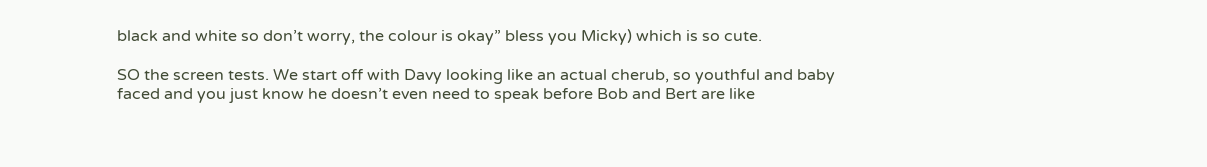black and white so don’t worry, the colour is okay” bless you Micky) which is so cute.

SO the screen tests. We start off with Davy looking like an actual cherub, so youthful and baby faced and you just know he doesn’t even need to speak before Bob and Bert are like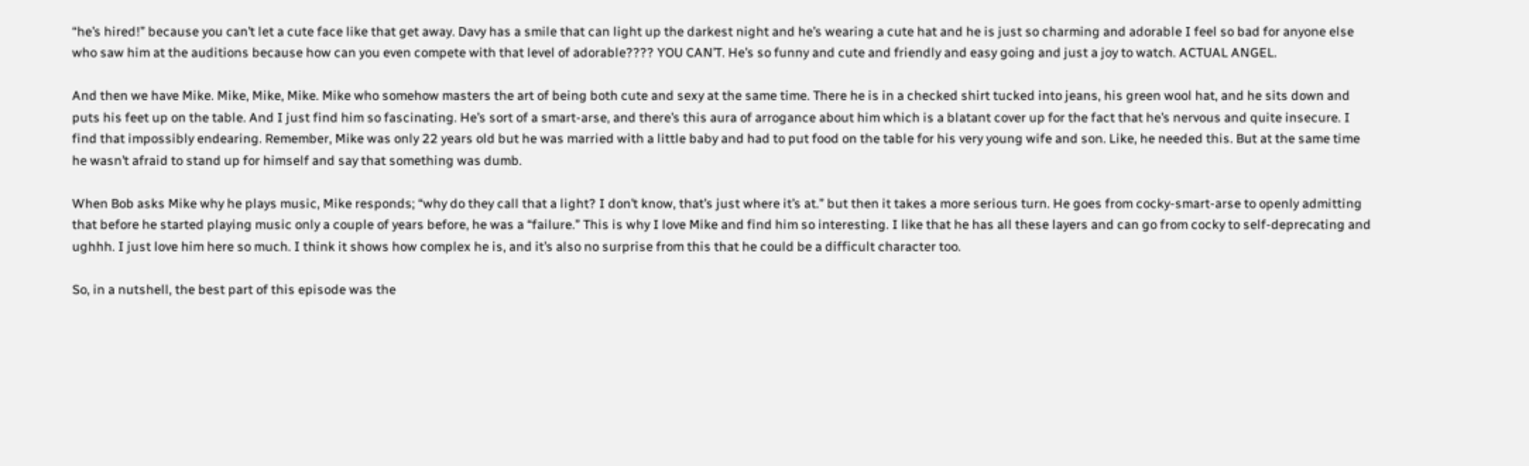“he’s hired!” because you can’t let a cute face like that get away. Davy has a smile that can light up the darkest night and he’s wearing a cute hat and he is just so charming and adorable I feel so bad for anyone else who saw him at the auditions because how can you even compete with that level of adorable???? YOU CAN’T. He’s so funny and cute and friendly and easy going and just a joy to watch. ACTUAL ANGEL.

And then we have Mike. Mike, Mike, Mike. Mike who somehow masters the art of being both cute and sexy at the same time. There he is in a checked shirt tucked into jeans, his green wool hat, and he sits down and puts his feet up on the table. And I just find him so fascinating. He’s sort of a smart-arse, and there’s this aura of arrogance about him which is a blatant cover up for the fact that he’s nervous and quite insecure. I find that impossibly endearing. Remember, Mike was only 22 years old but he was married with a little baby and had to put food on the table for his very young wife and son. Like, he needed this. But at the same time he wasn’t afraid to stand up for himself and say that something was dumb.

When Bob asks Mike why he plays music, Mike responds; “why do they call that a light? I don’t know, that’s just where it’s at.” but then it takes a more serious turn. He goes from cocky-smart-arse to openly admitting that before he started playing music only a couple of years before, he was a “failure.” This is why I love Mike and find him so interesting. I like that he has all these layers and can go from cocky to self-deprecating and ughhh. I just love him here so much. I think it shows how complex he is, and it’s also no surprise from this that he could be a difficult character too.

So, in a nutshell, the best part of this episode was the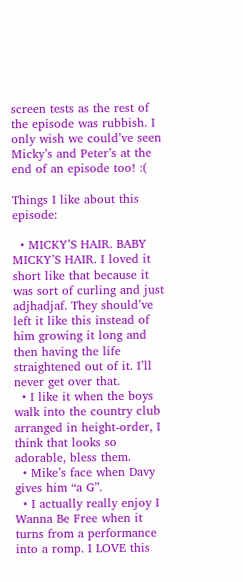screen tests as the rest of the episode was rubbish. I only wish we could’ve seen Micky’s and Peter’s at the end of an episode too! :(

Things I like about this episode:

  • MICKY’S HAIR. BABY MICKY’S HAIR. I loved it short like that because it was sort of curling and just adjhadjaf. They should’ve left it like this instead of him growing it long and then having the life straightened out of it. I’ll never get over that.
  • I like it when the boys walk into the country club arranged in height-order, I think that looks so adorable, bless them.
  • Mike’s face when Davy gives him “a G”.
  • I actually really enjoy I Wanna Be Free when it turns from a performance into a romp. I LOVE this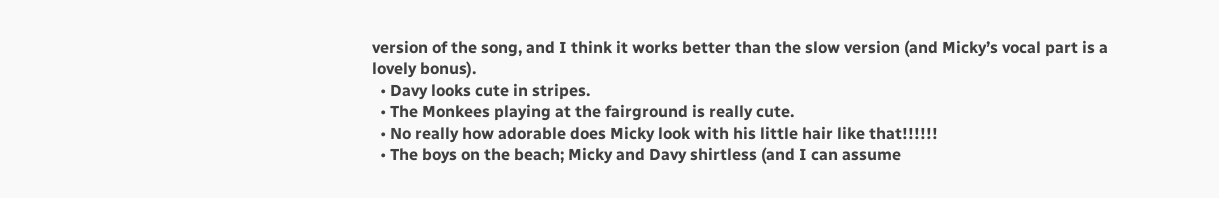version of the song, and I think it works better than the slow version (and Micky’s vocal part is a lovely bonus).
  • Davy looks cute in stripes.
  • The Monkees playing at the fairground is really cute.
  • No really how adorable does Micky look with his little hair like that!!!!!!
  • The boys on the beach; Micky and Davy shirtless (and I can assume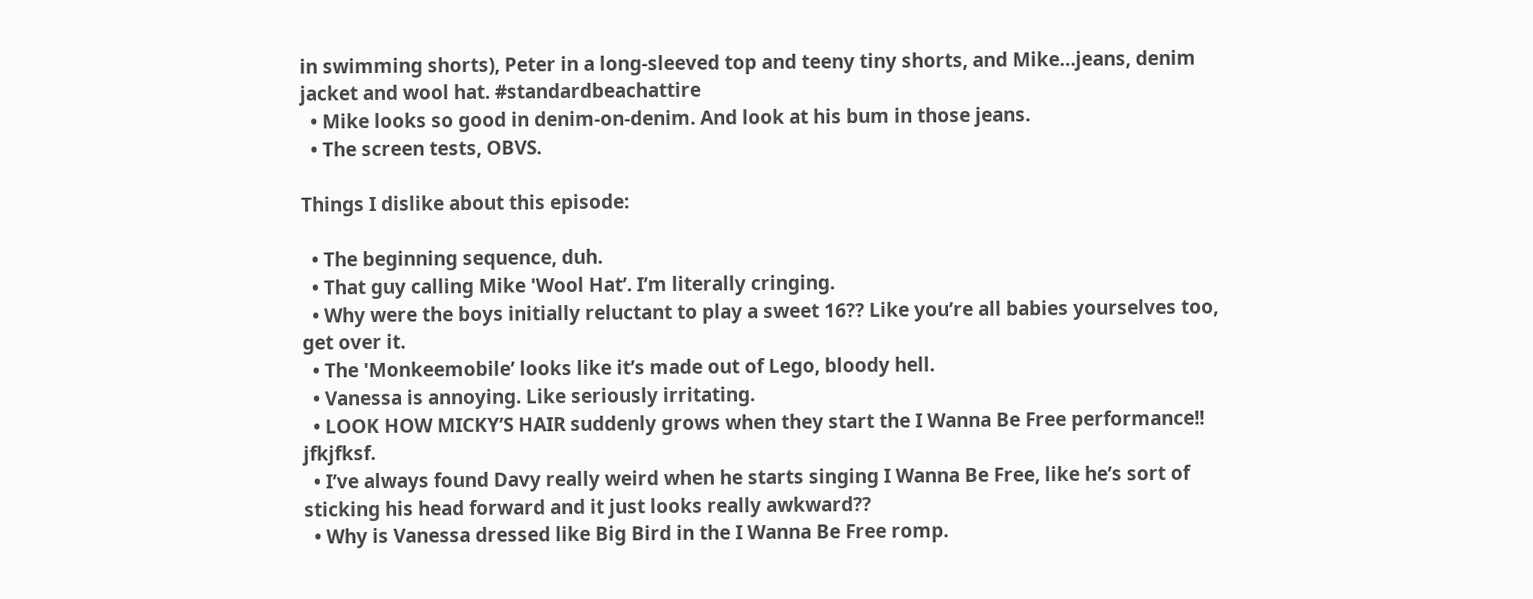in swimming shorts), Peter in a long-sleeved top and teeny tiny shorts, and Mike…jeans, denim jacket and wool hat. #standardbeachattire
  • Mike looks so good in denim-on-denim. And look at his bum in those jeans.
  • The screen tests, OBVS.

Things I dislike about this episode:

  • The beginning sequence, duh.
  • That guy calling Mike 'Wool Hat’. I’m literally cringing.
  • Why were the boys initially reluctant to play a sweet 16?? Like you’re all babies yourselves too, get over it.
  • The 'Monkeemobile’ looks like it’s made out of Lego, bloody hell.
  • Vanessa is annoying. Like seriously irritating.
  • LOOK HOW MICKY’S HAIR suddenly grows when they start the I Wanna Be Free performance!! jfkjfksf.
  • I’ve always found Davy really weird when he starts singing I Wanna Be Free, like he’s sort of sticking his head forward and it just looks really awkward??
  • Why is Vanessa dressed like Big Bird in the I Wanna Be Free romp.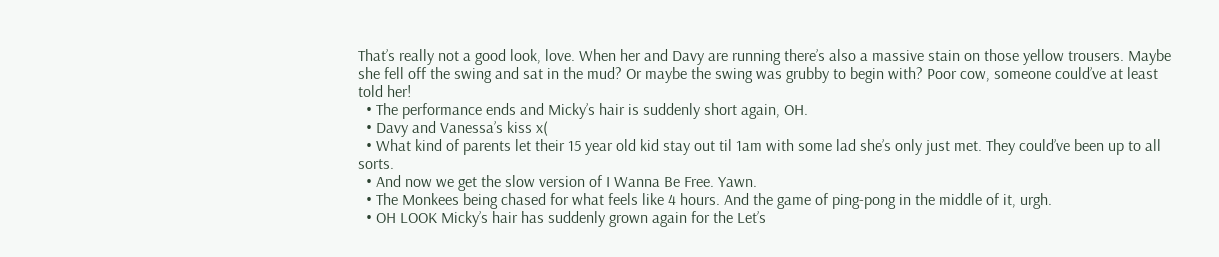That’s really not a good look, love. When her and Davy are running there’s also a massive stain on those yellow trousers. Maybe she fell off the swing and sat in the mud? Or maybe the swing was grubby to begin with? Poor cow, someone could’ve at least told her!
  • The performance ends and Micky’s hair is suddenly short again, OH.
  • Davy and Vanessa’s kiss x(
  • What kind of parents let their 15 year old kid stay out til 1am with some lad she’s only just met. They could’ve been up to all sorts.
  • And now we get the slow version of I Wanna Be Free. Yawn.
  • The Monkees being chased for what feels like 4 hours. And the game of ping-pong in the middle of it, urgh.
  • OH LOOK Micky’s hair has suddenly grown again for the Let’s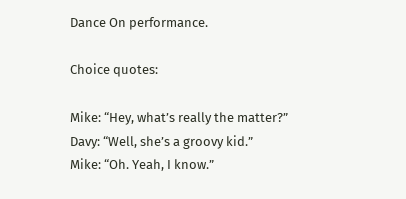Dance On performance.

Choice quotes:

Mike: “Hey, what’s really the matter?”
Davy: “Well, she’s a groovy kid.”
Mike: “Oh. Yeah, I know.”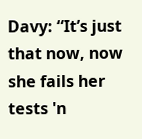Davy: “It’s just that now, now she fails her tests 'n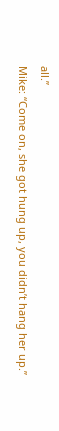all.”
Mike: “Come on, she got hung up, you didn’t hang her up.”